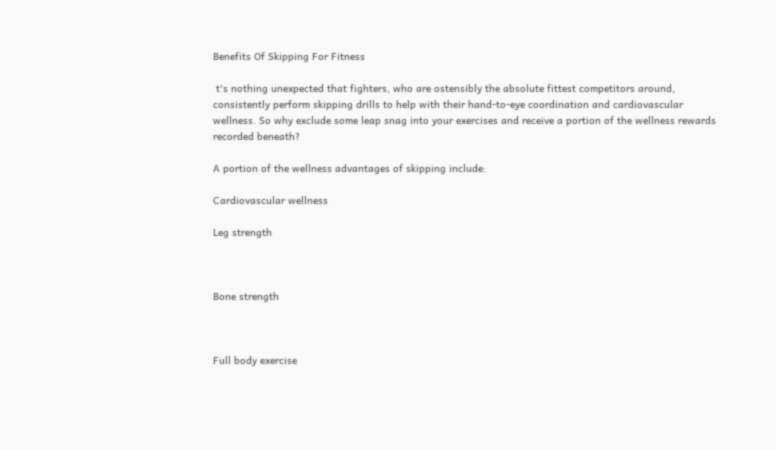Benefits Of Skipping For Fitness

 t's nothing unexpected that fighters, who are ostensibly the absolute fittest competitors around, consistently perform skipping drills to help with their hand-to-eye coordination and cardiovascular wellness. So why exclude some leap snag into your exercises and receive a portion of the wellness rewards recorded beneath?

A portion of the wellness advantages of skipping include:

Cardiovascular wellness

Leg strength



Bone strength



Full body exercise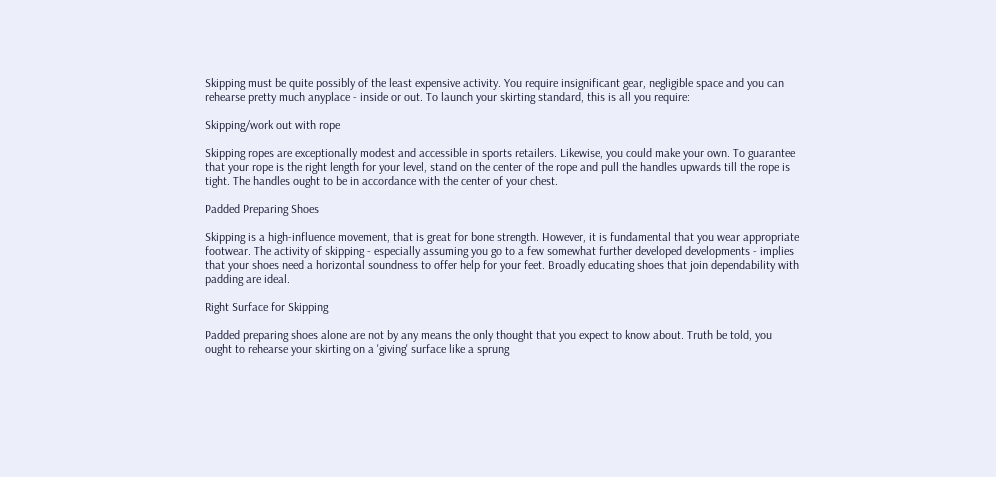Skipping must be quite possibly of the least expensive activity. You require insignificant gear, negligible space and you can rehearse pretty much anyplace - inside or out. To launch your skirting standard, this is all you require:

Skipping/work out with rope

Skipping ropes are exceptionally modest and accessible in sports retailers. Likewise, you could make your own. To guarantee that your rope is the right length for your level, stand on the center of the rope and pull the handles upwards till the rope is tight. The handles ought to be in accordance with the center of your chest.

Padded Preparing Shoes

Skipping is a high-influence movement, that is great for bone strength. However, it is fundamental that you wear appropriate footwear. The activity of skipping - especially assuming you go to a few somewhat further developed developments - implies that your shoes need a horizontal soundness to offer help for your feet. Broadly educating shoes that join dependability with padding are ideal.

Right Surface for Skipping

Padded preparing shoes alone are not by any means the only thought that you expect to know about. Truth be told, you ought to rehearse your skirting on a 'giving' surface like a sprung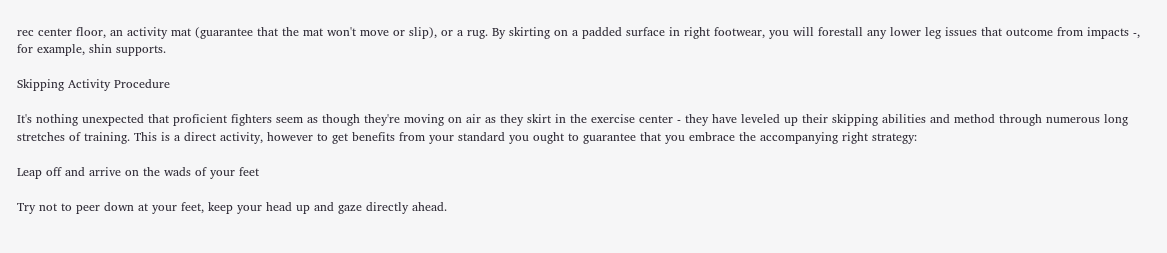rec center floor, an activity mat (guarantee that the mat won't move or slip), or a rug. By skirting on a padded surface in right footwear, you will forestall any lower leg issues that outcome from impacts -, for example, shin supports.

Skipping Activity Procedure

It's nothing unexpected that proficient fighters seem as though they're moving on air as they skirt in the exercise center - they have leveled up their skipping abilities and method through numerous long stretches of training. This is a direct activity, however to get benefits from your standard you ought to guarantee that you embrace the accompanying right strategy:

Leap off and arrive on the wads of your feet

Try not to peer down at your feet, keep your head up and gaze directly ahead.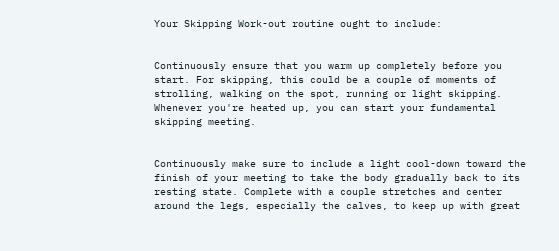Your Skipping Work-out routine ought to include:


Continuously ensure that you warm up completely before you start. For skipping, this could be a couple of moments of strolling, walking on the spot, running or light skipping. Whenever you're heated up, you can start your fundamental skipping meeting.


Continuously make sure to include a light cool-down toward the finish of your meeting to take the body gradually back to its resting state. Complete with a couple stretches and center around the legs, especially the calves, to keep up with great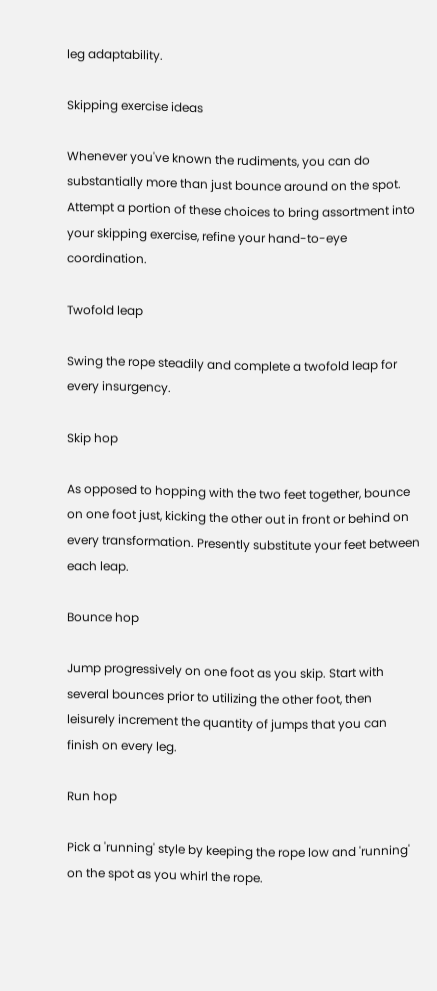leg adaptability.

Skipping exercise ideas

Whenever you've known the rudiments, you can do substantially more than just bounce around on the spot. Attempt a portion of these choices to bring assortment into your skipping exercise, refine your hand-to-eye coordination.

Twofold leap

Swing the rope steadily and complete a twofold leap for every insurgency.

Skip hop

As opposed to hopping with the two feet together, bounce on one foot just, kicking the other out in front or behind on every transformation. Presently substitute your feet between each leap.

Bounce hop

Jump progressively on one foot as you skip. Start with several bounces prior to utilizing the other foot, then leisurely increment the quantity of jumps that you can finish on every leg.

Run hop

Pick a 'running' style by keeping the rope low and 'running' on the spot as you whirl the rope.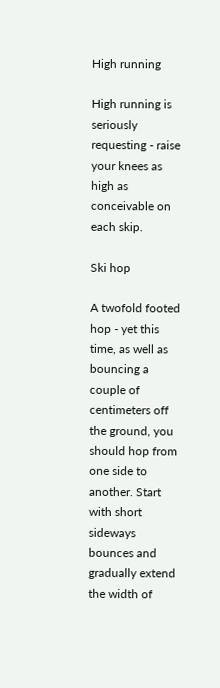High running

High running is seriously requesting - raise your knees as high as conceivable on each skip.

Ski hop

A twofold footed hop - yet this time, as well as bouncing a couple of centimeters off the ground, you should hop from one side to another. Start with short sideways bounces and gradually extend the width of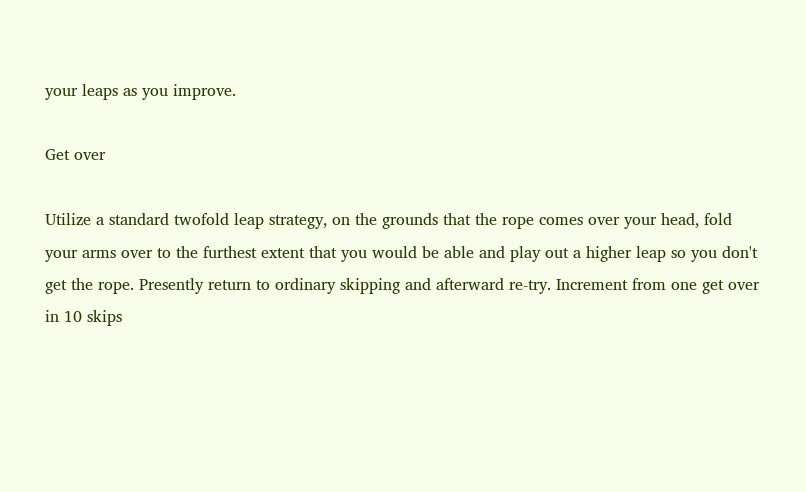your leaps as you improve.

Get over

Utilize a standard twofold leap strategy, on the grounds that the rope comes over your head, fold your arms over to the furthest extent that you would be able and play out a higher leap so you don't get the rope. Presently return to ordinary skipping and afterward re-try. Increment from one get over in 10 skips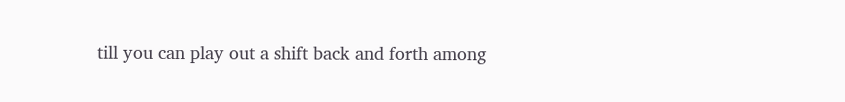till you can play out a shift back and forth among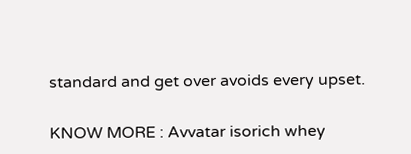standard and get over avoids every upset.

KNOW MORE : Avvatar isorich whey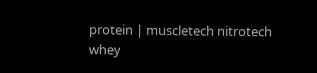protein | muscletech nitrotech whey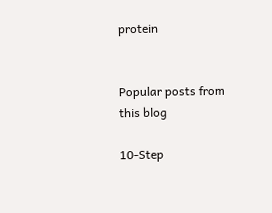protein


Popular posts from this blog

10-Step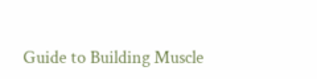Guide to Building Muscle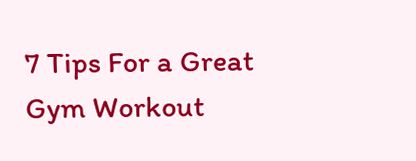7 Tips For a Great Gym Workout